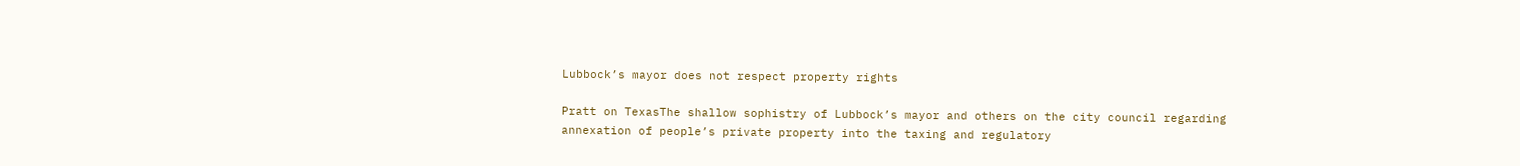Lubbock’s mayor does not respect property rights

Pratt on TexasThe shallow sophistry of Lubbock’s mayor and others on the city council regarding annexation of people’s private property into the taxing and regulatory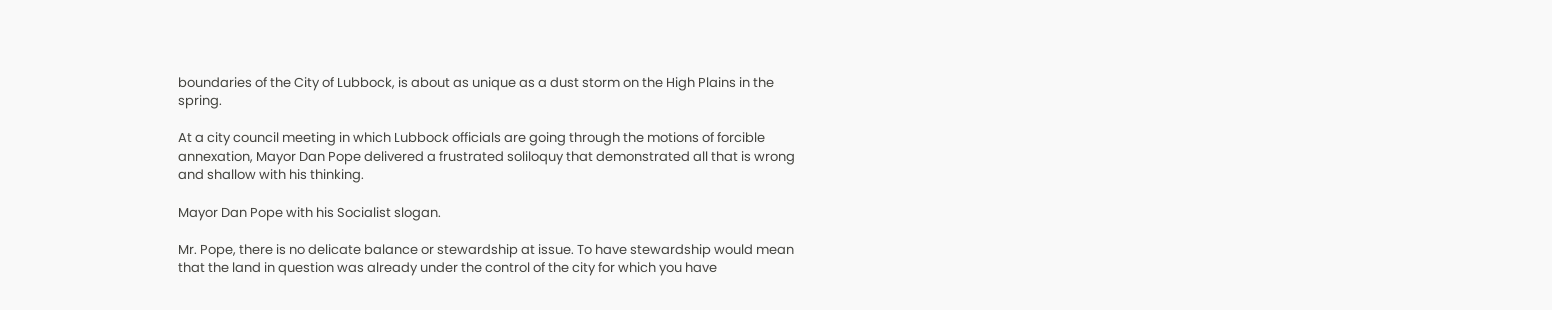boundaries of the City of Lubbock, is about as unique as a dust storm on the High Plains in the spring.

At a city council meeting in which Lubbock officials are going through the motions of forcible annexation, Mayor Dan Pope delivered a frustrated soliloquy that demonstrated all that is wrong and shallow with his thinking.

Mayor Dan Pope with his Socialist slogan.

Mr. Pope, there is no delicate balance or stewardship at issue. To have stewardship would mean that the land in question was already under the control of the city for which you have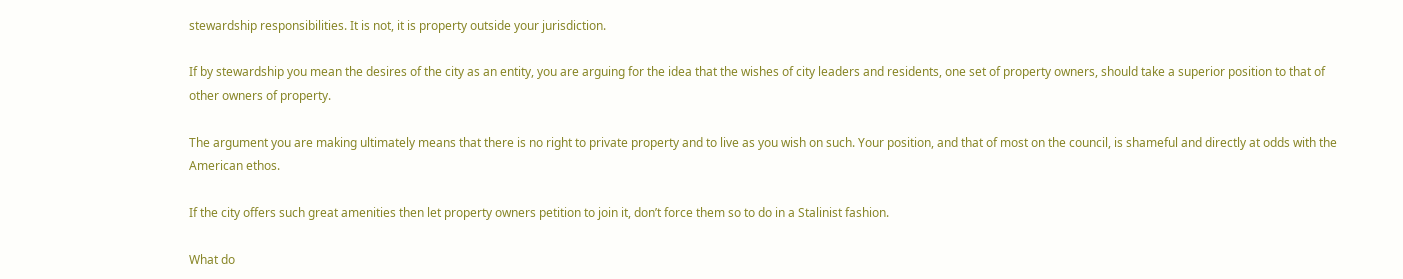stewardship responsibilities. It is not, it is property outside your jurisdiction.

If by stewardship you mean the desires of the city as an entity, you are arguing for the idea that the wishes of city leaders and residents, one set of property owners, should take a superior position to that of other owners of property.

The argument you are making ultimately means that there is no right to private property and to live as you wish on such. Your position, and that of most on the council, is shameful and directly at odds with the American ethos.

If the city offers such great amenities then let property owners petition to join it, don’t force them so to do in a Stalinist fashion.

What do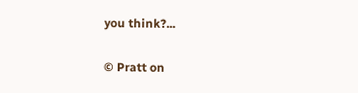you think?...

© Pratt on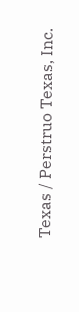Texas / Perstruo Texas, Inc.